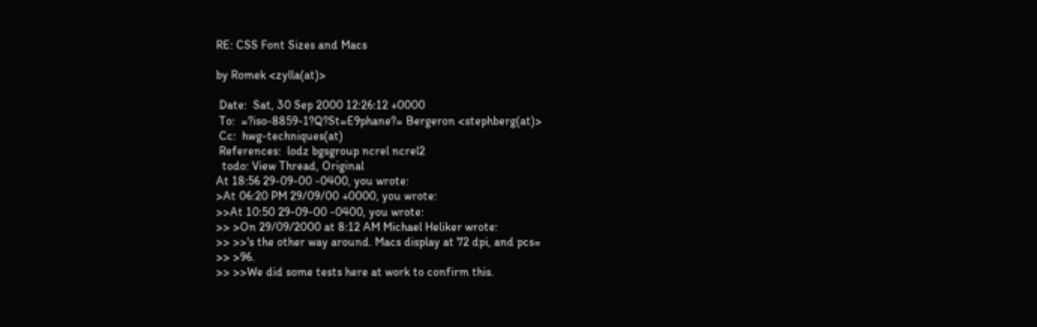RE: CSS Font Sizes and Macs

by Romek <zylla(at)>

 Date:  Sat, 30 Sep 2000 12:26:12 +0000
 To:  =?iso-8859-1?Q?St=E9phane?= Bergeron <stephberg(at)>
 Cc:  hwg-techniques(at)
 References:  lodz bgsgroup ncrel ncrel2
  todo: View Thread, Original
At 18:56 29-09-00 -0400, you wrote:
>At 06:20 PM 29/09/00 +0000, you wrote:
>>At 10:50 29-09-00 -0400, you wrote:
>> >On 29/09/2000 at 8:12 AM Michael Heliker wrote:
>> >>'s the other way around. Macs display at 72 dpi, and pcs=
>> >96.
>> >>We did some tests here at work to confirm this.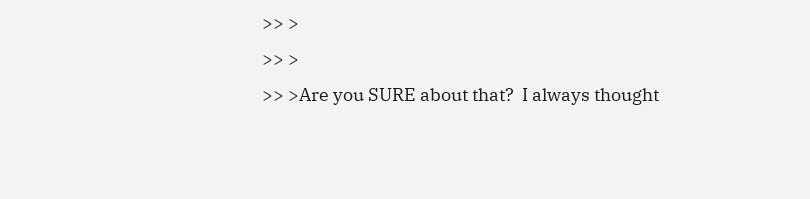>> >
>> >
>> >Are you SURE about that?  I always thought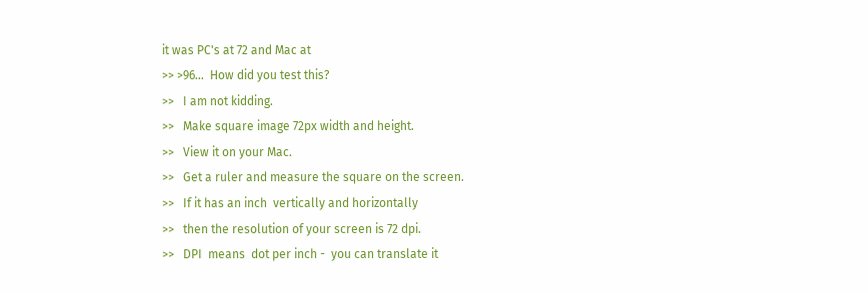it was PC's at 72 and Mac at
>> >96...  How did you test this?
>>   I am not kidding.
>>   Make square image 72px width and height.
>>   View it on your Mac.
>>   Get a ruler and measure the square on the screen.
>>   If it has an inch  vertically and horizontally
>>   then the resolution of your screen is 72 dpi.
>>   DPI  means  dot per inch -  you can translate it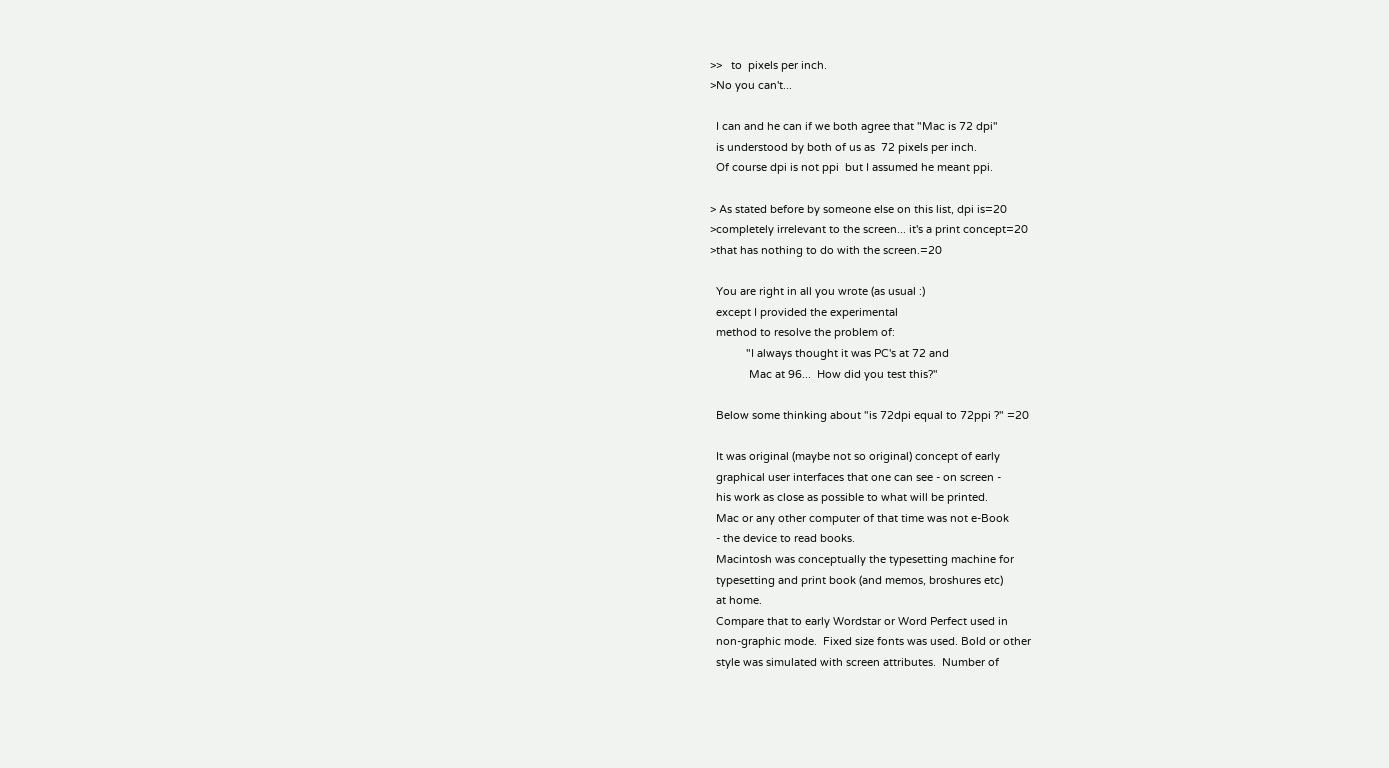>>   to  pixels per inch.
>No you can't...

  I can and he can if we both agree that "Mac is 72 dpi"
  is understood by both of us as  72 pixels per inch.
  Of course dpi is not ppi  but I assumed he meant ppi.

> As stated before by someone else on this list, dpi is=20
>completely irrelevant to the screen... it's a print concept=20
>that has nothing to do with the screen.=20

  You are right in all you wrote (as usual :)
  except I provided the experimental
  method to resolve the problem of:
            "I always thought it was PC's at 72 and
             Mac at 96...  How did you test this?"

  Below some thinking about "is 72dpi equal to 72ppi ?" =20

  It was original (maybe not so original) concept of early
  graphical user interfaces that one can see - on screen -
  his work as close as possible to what will be printed.
  Mac or any other computer of that time was not e-Book
  - the device to read books.
  Macintosh was conceptually the typesetting machine for
  typesetting and print book (and memos, broshures etc)
  at home.
  Compare that to early Wordstar or Word Perfect used in
  non-graphic mode.  Fixed size fonts was used. Bold or other
  style was simulated with screen attributes.  Number of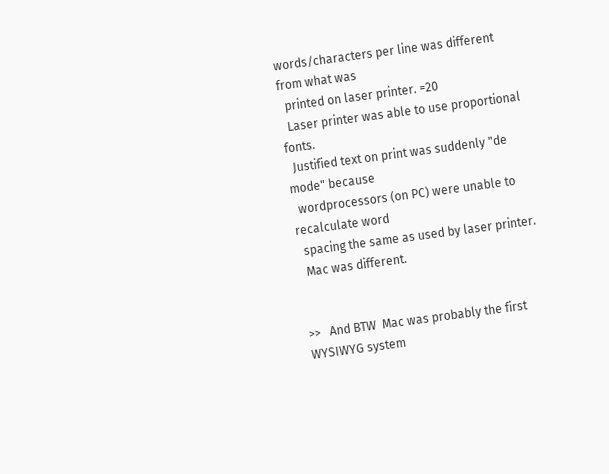words/characters per line was different from what was
  printed on laser printer. =20
  Laser printer was able to use proportional fonts.
  Justified text on print was suddenly "de mode" because
  wordprocessors (on PC) were unable to recalculate word
  spacing the same as used by laser printer.
  Mac was different.


>>   And BTW  Mac was probably the first WYSIWYG system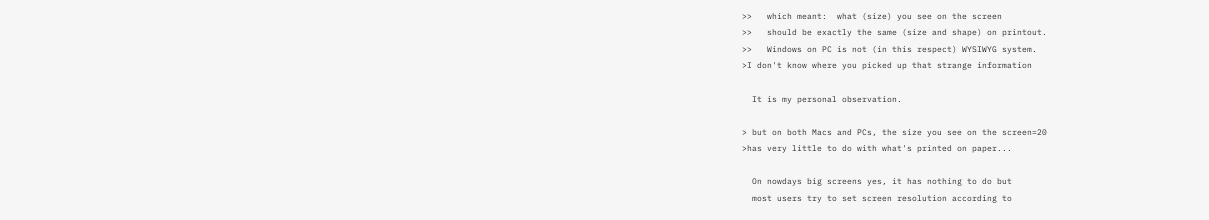>>   which meant:  what (size) you see on the screen
>>   should be exactly the same (size and shape) on printout.
>>   Windows on PC is not (in this respect) WYSIWYG system.
>I don't know where you picked up that strange information

  It is my personal observation.

> but on both Macs and PCs, the size you see on the screen=20
>has very little to do with what's printed on paper...

  On nowdays big screens yes, it has nothing to do but
  most users try to set screen resolution according to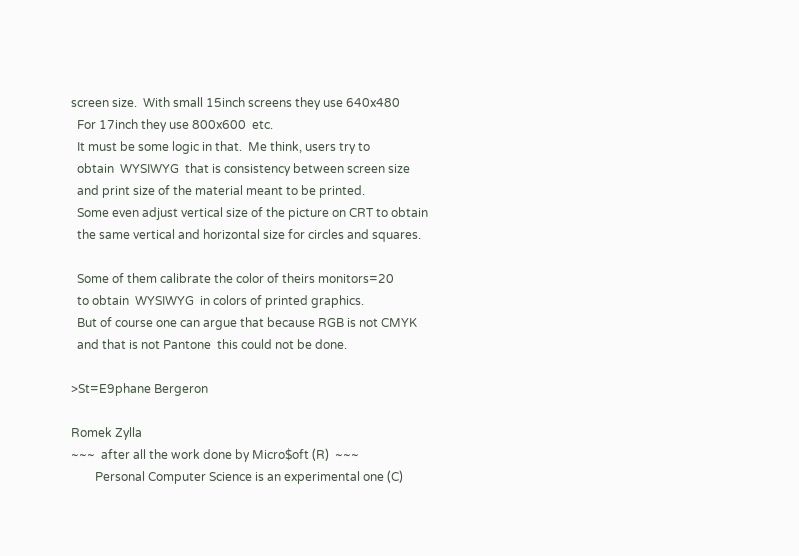screen size.  With small 15inch screens they use 640x480
  For 17inch they use 800x600  etc.
  It must be some logic in that.  Me think, users try to
  obtain  WYSIWYG  that is consistency between screen size
  and print size of the material meant to be printed.
  Some even adjust vertical size of the picture on CRT to obtain
  the same vertical and horizontal size for circles and squares.

  Some of them calibrate the color of theirs monitors=20
  to obtain  WYSIWYG  in colors of printed graphics.
  But of course one can argue that because RGB is not CMYK
  and that is not Pantone  this could not be done.

>St=E9phane Bergeron

Romek Zylla
~~~  after all the work done by Micro$oft (R)  ~~~
        Personal Computer Science is an experimental one (C)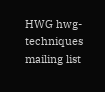HWG hwg-techniques mailing list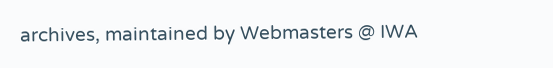archives, maintained by Webmasters @ IWA